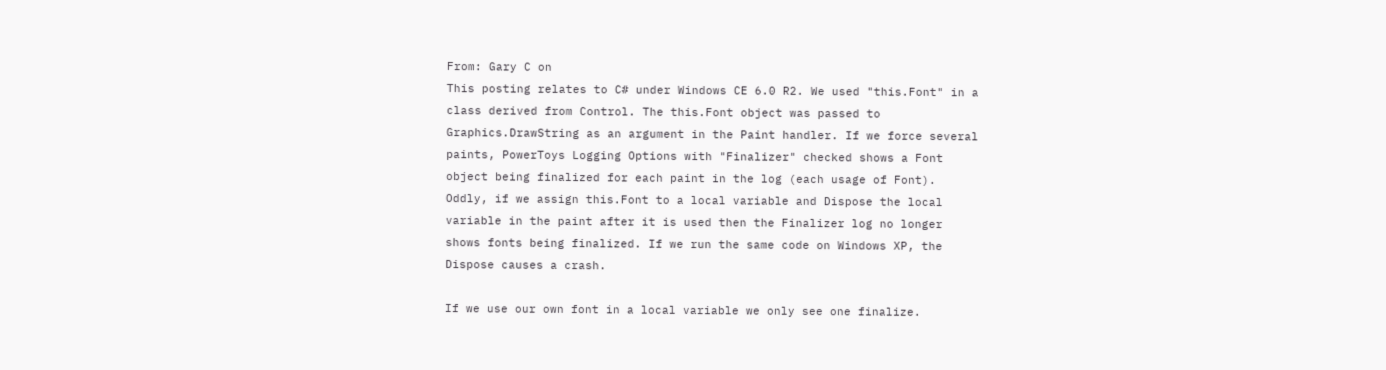From: Gary C on
This posting relates to C# under Windows CE 6.0 R2. We used "this.Font" in a
class derived from Control. The this.Font object was passed to
Graphics.DrawString as an argument in the Paint handler. If we force several
paints, PowerToys Logging Options with "Finalizer" checked shows a Font
object being finalized for each paint in the log (each usage of Font).
Oddly, if we assign this.Font to a local variable and Dispose the local
variable in the paint after it is used then the Finalizer log no longer
shows fonts being finalized. If we run the same code on Windows XP, the
Dispose causes a crash.

If we use our own font in a local variable we only see one finalize.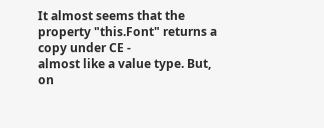It almost seems that the property "this.Font" returns a copy under CE -
almost like a value type. But, on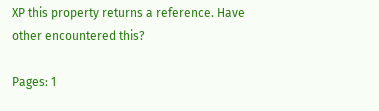XP this property returns a reference. Have
other encountered this?

Pages: 1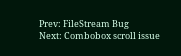Prev: FileStream Bug
Next: Combobox scroll issue